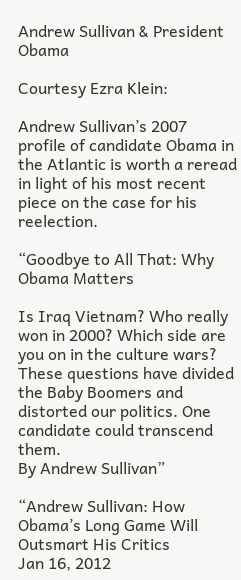Andrew Sullivan & President Obama

Courtesy Ezra Klein:

Andrew Sullivan’s 2007 profile of candidate Obama in the Atlantic is worth a reread in light of his most recent piece on the case for his reelection.

“Goodbye to All That: Why Obama Matters

Is Iraq Vietnam? Who really won in 2000? Which side are you on in the culture wars? These questions have divided the Baby Boomers and distorted our politics. One candidate could transcend them.
By Andrew Sullivan”

“Andrew Sullivan: How Obama’s Long Game Will Outsmart His Critics
Jan 16, 2012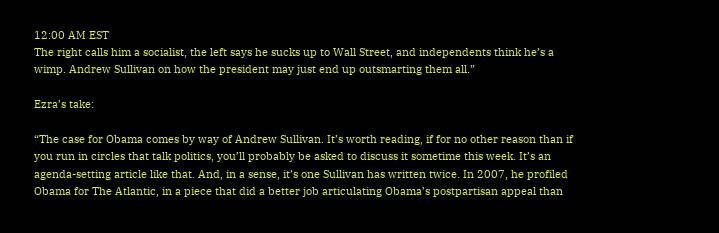12:00 AM EST
The right calls him a socialist, the left says he sucks up to Wall Street, and independents think he’s a wimp. Andrew Sullivan on how the president may just end up outsmarting them all.”

Ezra’s take:

“The case for Obama comes by way of Andrew Sullivan. It’s worth reading, if for no other reason than if you run in circles that talk politics, you’ll probably be asked to discuss it sometime this week. It’s an agenda-setting article like that. And, in a sense, it’s one Sullivan has written twice. In 2007, he profiled Obama for The Atlantic, in a piece that did a better job articulating Obama’s postpartisan appeal than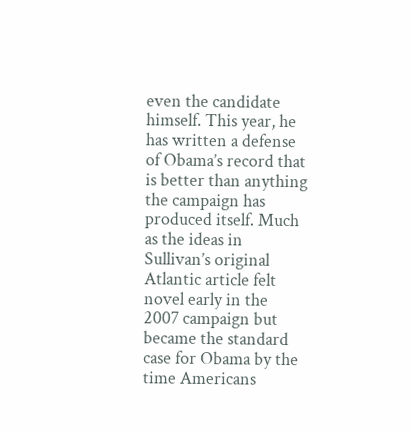even the candidate himself. This year, he has written a defense of Obama’s record that is better than anything the campaign has produced itself. Much as the ideas in Sullivan’s original Atlantic article felt novel early in the 2007 campaign but became the standard case for Obama by the time Americans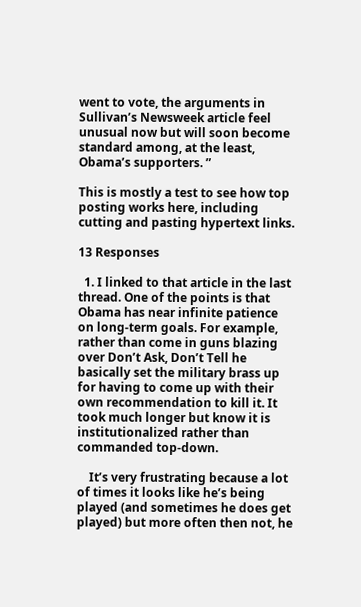went to vote, the arguments in Sullivan’s Newsweek article feel unusual now but will soon become standard among, at the least, Obama’s supporters. ”

This is mostly a test to see how top posting works here, including cutting and pasting hypertext links.

13 Responses

  1. I linked to that article in the last thread. One of the points is that Obama has near infinite patience on long-term goals. For example, rather than come in guns blazing over Don’t Ask, Don’t Tell he basically set the military brass up for having to come up with their own recommendation to kill it. It took much longer but know it is institutionalized rather than commanded top-down.

    It’s very frustrating because a lot of times it looks like he’s being played (and sometimes he does get played) but more often then not, he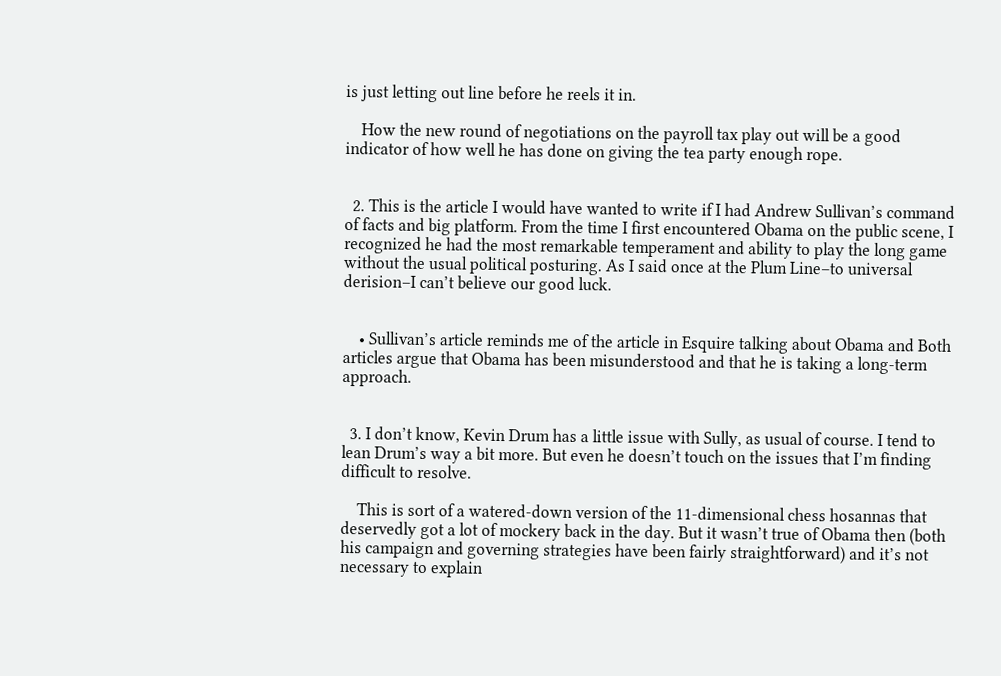is just letting out line before he reels it in.

    How the new round of negotiations on the payroll tax play out will be a good indicator of how well he has done on giving the tea party enough rope.


  2. This is the article I would have wanted to write if I had Andrew Sullivan’s command of facts and big platform. From the time I first encountered Obama on the public scene, I recognized he had the most remarkable temperament and ability to play the long game without the usual political posturing. As I said once at the Plum Line–to universal derision–I can’t believe our good luck.


    • Sullivan’s article reminds me of the article in Esquire talking about Obama and Both articles argue that Obama has been misunderstood and that he is taking a long-term approach.


  3. I don’t know, Kevin Drum has a little issue with Sully, as usual of course. I tend to lean Drum’s way a bit more. But even he doesn’t touch on the issues that I’m finding difficult to resolve.

    This is sort of a watered-down version of the 11-dimensional chess hosannas that deservedly got a lot of mockery back in the day. But it wasn’t true of Obama then (both his campaign and governing strategies have been fairly straightforward) and it’s not necessary to explain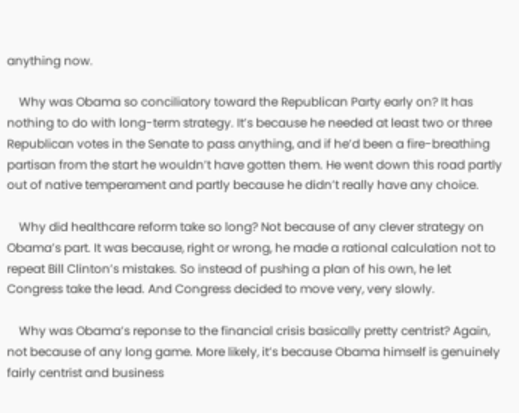anything now.

    Why was Obama so conciliatory toward the Republican Party early on? It has nothing to do with long-term strategy. It’s because he needed at least two or three Republican votes in the Senate to pass anything, and if he’d been a fire-breathing partisan from the start he wouldn’t have gotten them. He went down this road partly out of native temperament and partly because he didn’t really have any choice.

    Why did healthcare reform take so long? Not because of any clever strategy on Obama’s part. It was because, right or wrong, he made a rational calculation not to repeat Bill Clinton’s mistakes. So instead of pushing a plan of his own, he let Congress take the lead. And Congress decided to move very, very slowly.

    Why was Obama’s reponse to the financial crisis basically pretty centrist? Again, not because of any long game. More likely, it’s because Obama himself is genuinely fairly centrist and business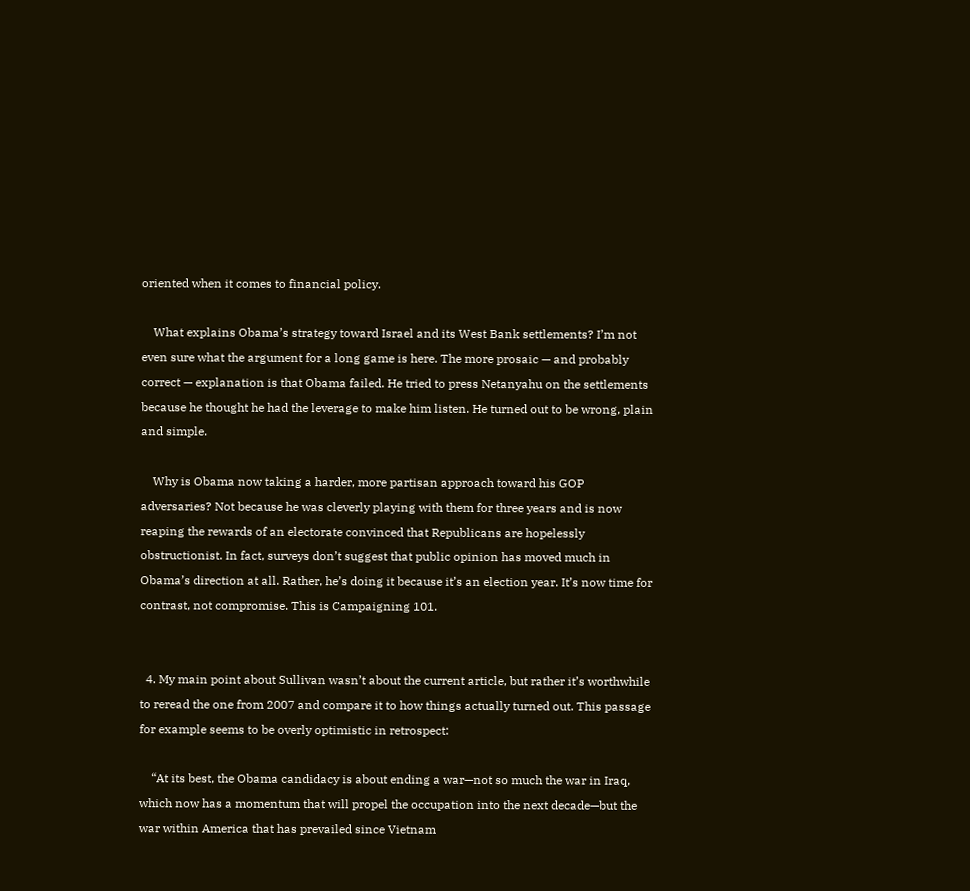oriented when it comes to financial policy.

    What explains Obama’s strategy toward Israel and its West Bank settlements? I’m not even sure what the argument for a long game is here. The more prosaic — and probably correct — explanation is that Obama failed. He tried to press Netanyahu on the settlements because he thought he had the leverage to make him listen. He turned out to be wrong, plain and simple.

    Why is Obama now taking a harder, more partisan approach toward his GOP adversaries? Not because he was cleverly playing with them for three years and is now reaping the rewards of an electorate convinced that Republicans are hopelessly obstructionist. In fact, surveys don’t suggest that public opinion has moved much in Obama’s direction at all. Rather, he’s doing it because it’s an election year. It’s now time for contrast, not compromise. This is Campaigning 101.


  4. My main point about Sullivan wasn’t about the current article, but rather it’s worthwhile to reread the one from 2007 and compare it to how things actually turned out. This passage for example seems to be overly optimistic in retrospect:

    “At its best, the Obama candidacy is about ending a war—not so much the war in Iraq, which now has a momentum that will propel the occupation into the next decade—but the war within America that has prevailed since Vietnam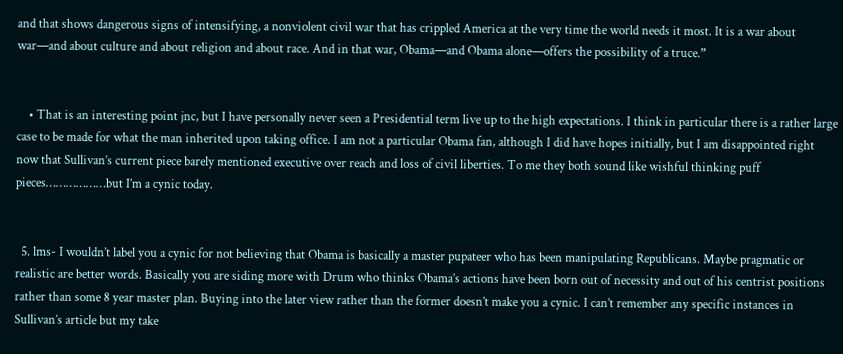and that shows dangerous signs of intensifying, a nonviolent civil war that has crippled America at the very time the world needs it most. It is a war about war—and about culture and about religion and about race. And in that war, Obama—and Obama alone—offers the possibility of a truce.”


    • That is an interesting point jnc, but I have personally never seen a Presidential term live up to the high expectations. I think in particular there is a rather large case to be made for what the man inherited upon taking office. I am not a particular Obama fan, although I did have hopes initially, but I am disappointed right now that Sullivan’s current piece barely mentioned executive over reach and loss of civil liberties. To me they both sound like wishful thinking puff pieces………………but I’m a cynic today.


  5. lms- I wouldn’t label you a cynic for not believing that Obama is basically a master pupateer who has been manipulating Republicans. Maybe pragmatic or realistic are better words. Basically you are siding more with Drum who thinks Obama’s actions have been born out of necessity and out of his centrist positions rather than some 8 year master plan. Buying into the later view rather than the former doesn’t make you a cynic. I can’t remember any specific instances in Sullivan’s article but my take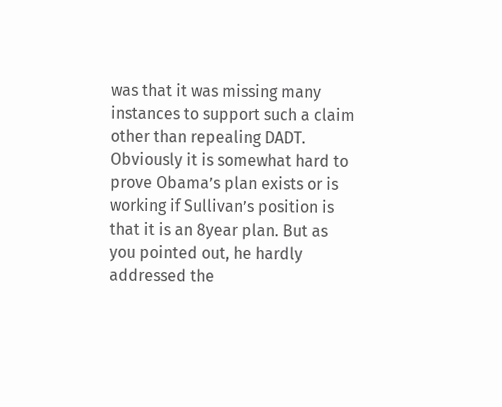was that it was missing many instances to support such a claim other than repealing DADT. Obviously it is somewhat hard to prove Obama’s plan exists or is working if Sullivan’s position is that it is an 8year plan. But as you pointed out, he hardly addressed the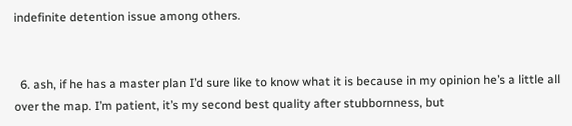indefinite detention issue among others.


  6. ash, if he has a master plan I’d sure like to know what it is because in my opinion he’s a little all over the map. I’m patient, it’s my second best quality after stubbornness, but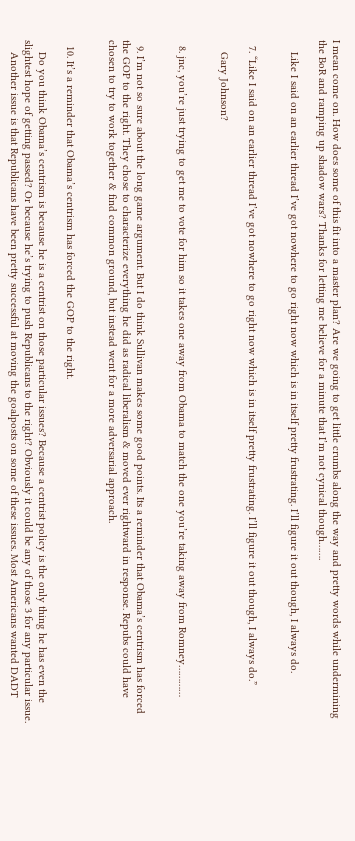I mean come on. How does some of this fit into a master plan? Are we going to get little crumbs along the way and pretty words while undermining the BoR and ramping up shadow wars? Thanks for letting me believe for a minute that I’m not cynical though…….

    Like I said on an earlier thread I’ve got nowhere to go right now which is in itself pretty frustrating. I’ll figure it out though, I always do.


  7. “Like I said on an earlier thread I’ve got nowhere to go right now which is in itself pretty frustrating. I’ll figure it out though, I always do.”

    Gary Johnson?


  8. jnc, you’re just trying to get me to vote for him so it takes one away from Obama to match the one you’re taking away from Romney…………


  9. I’m not so sure about the long game argument. But I do think Sullivan makes some good points. Its a reminder that Obama’s centrism has forced the GOP to the right. They chose to characterize everything he did as radical liberalism & moved ever rightward in response. Repubs could have chosen to try to work together & find common ground, but instead went for a more adversarial approach.


  10. It’s a reminder that Obama’s centrism has forced the GOP to the right.

    Do you think Obama’s centrism is because he is a centrist on those particular issues? Because a centrist policy is the only thing he has even the slightest hope of getting passed? Or because he’s trying to push Republicans to the right? Obviously it could be any of those 3 for any particular issue.
    Another issue is that Republicans have been pretty successful at moving the goalposts on some of these issues. Most Americans wanted DADT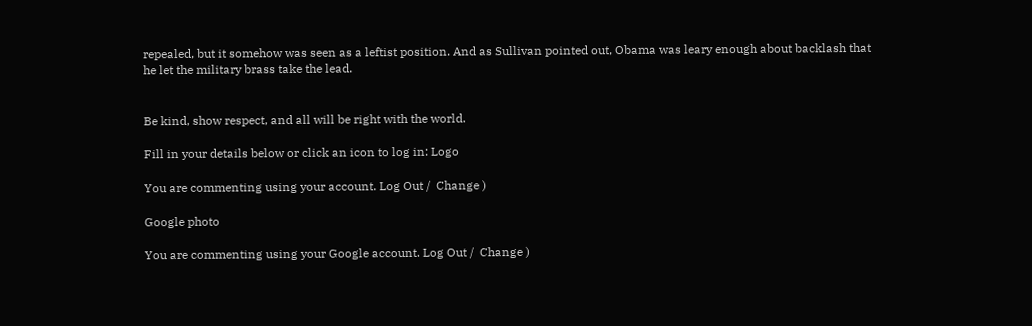repealed, but it somehow was seen as a leftist position. And as Sullivan pointed out, Obama was leary enough about backlash that he let the military brass take the lead.


Be kind, show respect, and all will be right with the world.

Fill in your details below or click an icon to log in: Logo

You are commenting using your account. Log Out /  Change )

Google photo

You are commenting using your Google account. Log Out /  Change )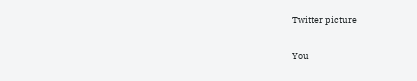Twitter picture

You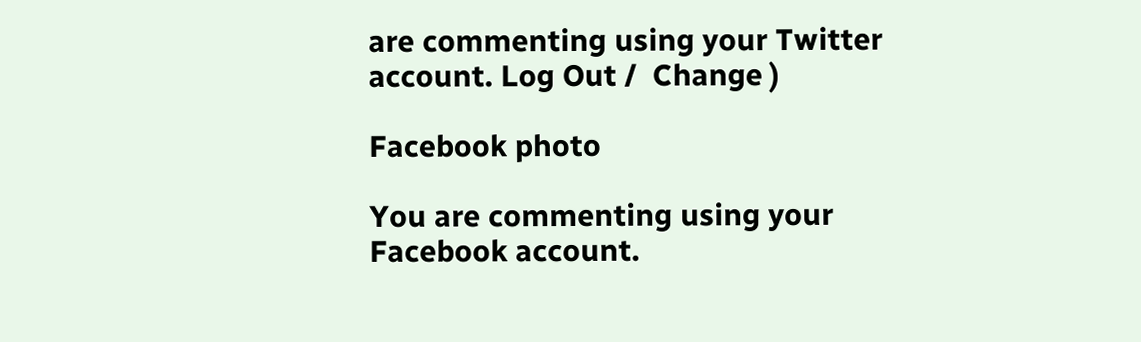are commenting using your Twitter account. Log Out /  Change )

Facebook photo

You are commenting using your Facebook account.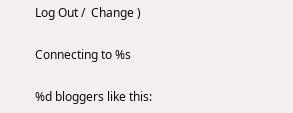Log Out /  Change )

Connecting to %s

%d bloggers like this: